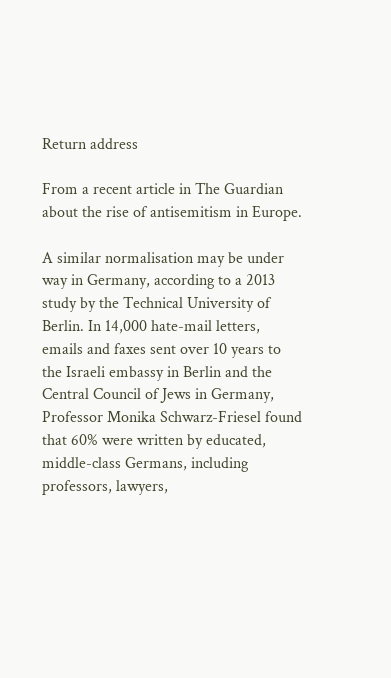Return address

From a recent article in The Guardian about the rise of antisemitism in Europe.

A similar normalisation may be under way in Germany, according to a 2013 study by the Technical University of Berlin. In 14,000 hate-mail letters, emails and faxes sent over 10 years to the Israeli embassy in Berlin and the Central Council of Jews in Germany, Professor Monika Schwarz-Friesel found that 60% were written by educated, middle-class Germans, including professors, lawyers,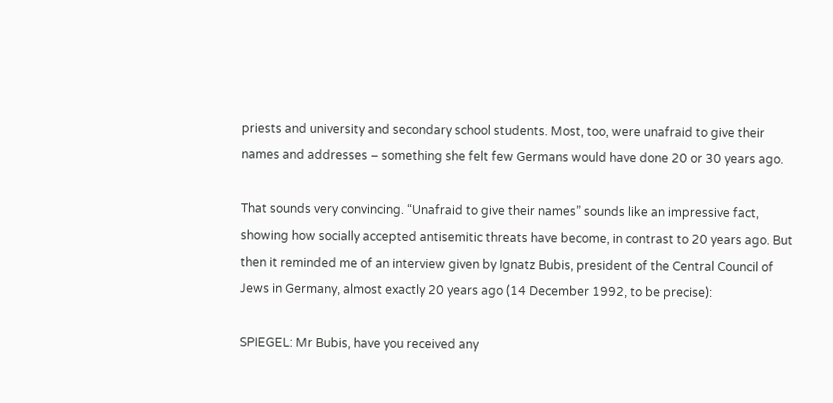priests and university and secondary school students. Most, too, were unafraid to give their names and addresses – something she felt few Germans would have done 20 or 30 years ago.

That sounds very convincing. “Unafraid to give their names” sounds like an impressive fact, showing how socially accepted antisemitic threats have become, in contrast to 20 years ago. But then it reminded me of an interview given by Ignatz Bubis, president of the Central Council of Jews in Germany, almost exactly 20 years ago (14 December 1992, to be precise):

SPIEGEL: Mr Bubis, have you received any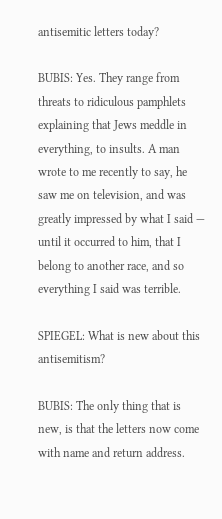antisemitic letters today?

BUBIS: Yes. They range from threats to ridiculous pamphlets explaining that Jews meddle in everything, to insults. A man wrote to me recently to say, he saw me on television, and was greatly impressed by what I said — until it occurred to him, that I belong to another race, and so everything I said was terrible.

SPIEGEL: What is new about this antisemitism?

BUBIS: The only thing that is new, is that the letters now come with name and return address.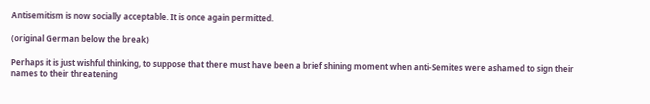Antisemitism is now socially acceptable. It is once again permitted.

(original German below the break)

Perhaps it is just wishful thinking, to suppose that there must have been a brief shining moment when anti-Semites were ashamed to sign their names to their threatening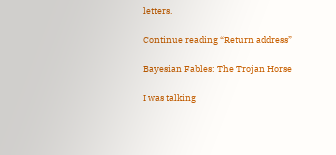letters.

Continue reading “Return address”

Bayesian Fables: The Trojan Horse

I was talking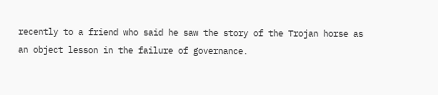recently to a friend who said he saw the story of the Trojan horse as an object lesson in the failure of governance.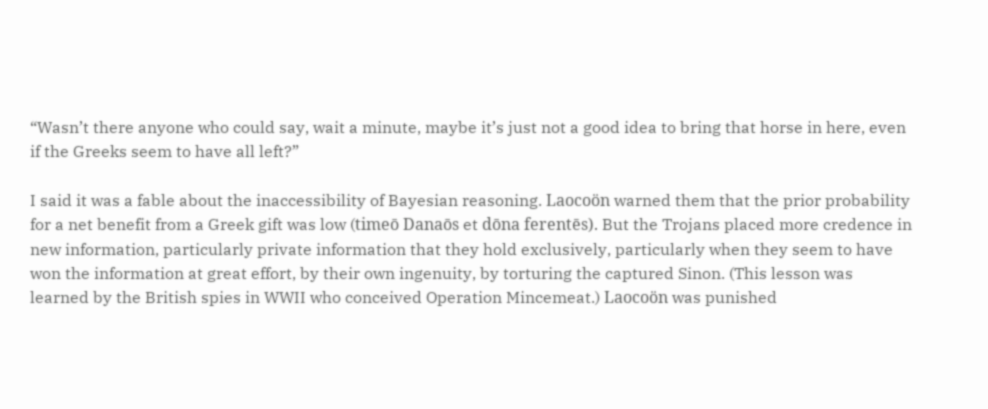“Wasn’t there anyone who could say, wait a minute, maybe it’s just not a good idea to bring that horse in here, even if the Greeks seem to have all left?”

I said it was a fable about the inaccessibility of Bayesian reasoning. Laocoön warned them that the prior probability for a net benefit from a Greek gift was low (timeō Danaōs et dōna ferentēs). But the Trojans placed more credence in new information, particularly private information that they hold exclusively, particularly when they seem to have won the information at great effort, by their own ingenuity, by torturing the captured Sinon. (This lesson was learned by the British spies in WWII who conceived Operation Mincemeat.) Laocoön was punished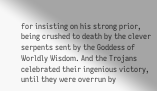for insisting on his strong prior, being crushed to death by the clever serpents sent by the Goddess of Worldly Wisdom. And the Trojans celebrated their ingenious victory, until they were overrun by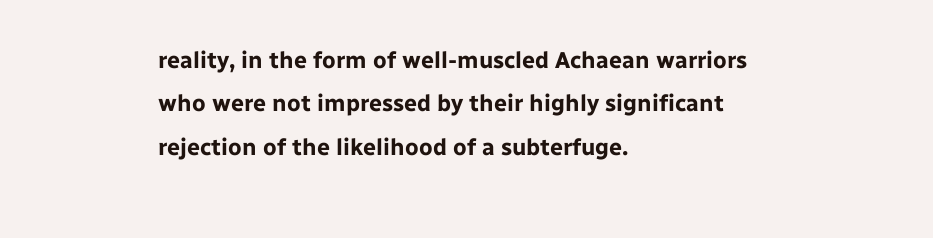reality, in the form of well-muscled Achaean warriors who were not impressed by their highly significant rejection of the likelihood of a subterfuge.